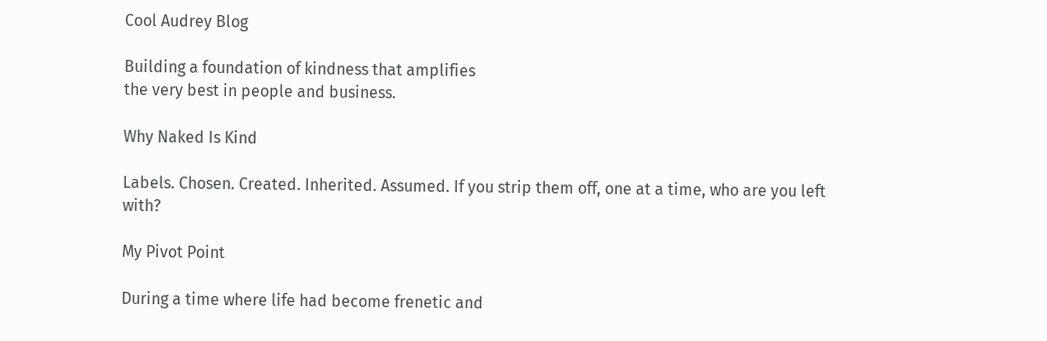Cool Audrey Blog

Building a foundation of kindness that amplifies
the very best in people and business.

Why Naked Is Kind

Labels. Chosen. Created. Inherited. Assumed. If you strip them off, one at a time, who are you left with?

My Pivot Point

During a time where life had become frenetic and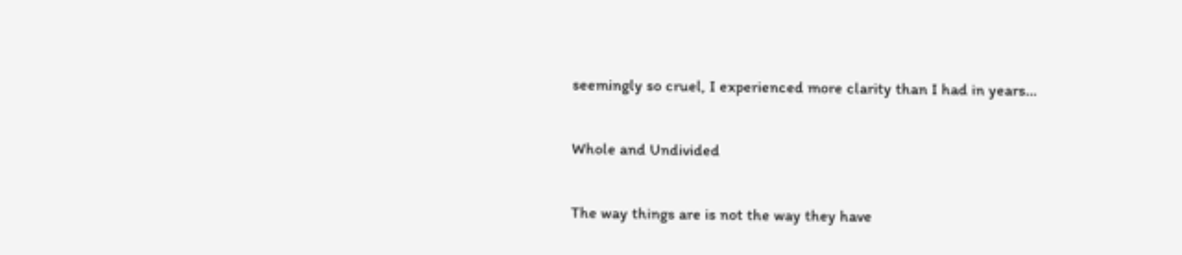seemingly so cruel, I experienced more clarity than I had in years…

Whole and Undivided

The way things are is not the way they have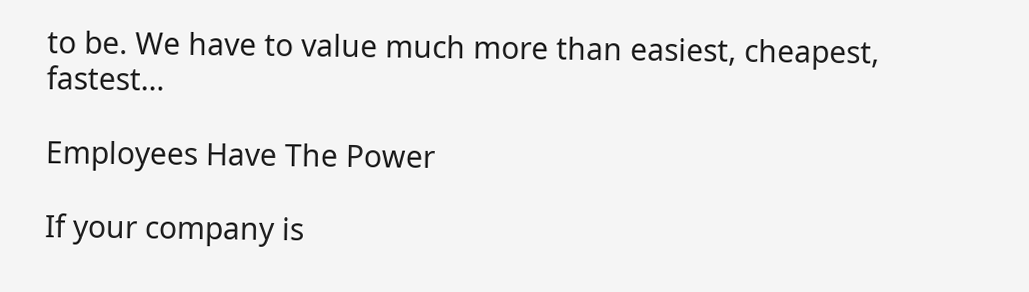to be. We have to value much more than easiest, cheapest, fastest…

Employees Have The Power

If your company is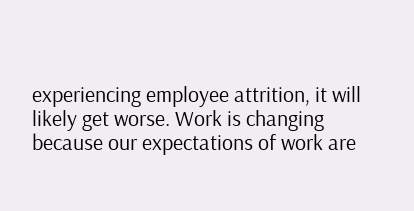experiencing employee attrition, it will likely get worse. Work is changing because our expectations of work are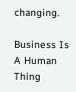changing.

Business Is A Human Thing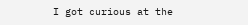I got curious at the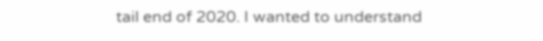tail end of 2020. I wanted to understand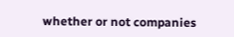whether or not companies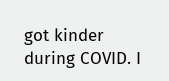got kinder during COVID. I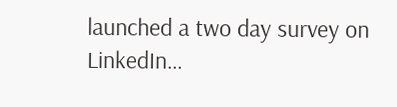launched a two day survey on LinkedIn…